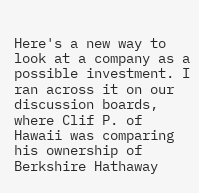Here's a new way to look at a company as a possible investment. I ran across it on our discussion boards, where Clif P. of Hawaii was comparing his ownership of Berkshire Hathaway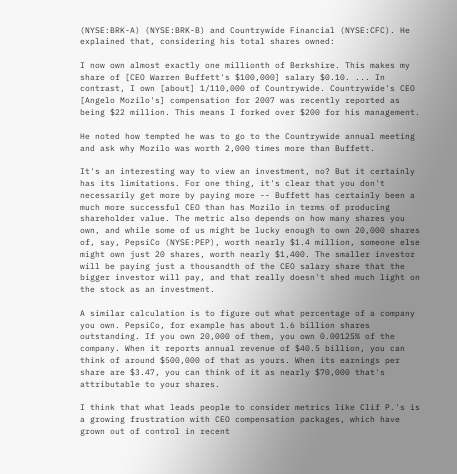(NYSE:BRK-A) (NYSE:BRK-B) and Countrywide Financial (NYSE:CFC). He explained that, considering his total shares owned:

I now own almost exactly one millionth of Berkshire. This makes my share of [CEO Warren Buffett's $100,000] salary $0.10. ... In contrast, I own [about] 1/110,000 of Countrywide. Countrywide's CEO [Angelo Mozilo's] compensation for 2007 was recently reported as being $22 million. This means I forked over $200 for his management.

He noted how tempted he was to go to the Countrywide annual meeting and ask why Mozilo was worth 2,000 times more than Buffett.

It's an interesting way to view an investment, no? But it certainly has its limitations. For one thing, it's clear that you don't necessarily get more by paying more -- Buffett has certainly been a much more successful CEO than has Mozilo in terms of producing shareholder value. The metric also depends on how many shares you own, and while some of us might be lucky enough to own 20,000 shares of, say, PepsiCo (NYSE:PEP), worth nearly $1.4 million, someone else might own just 20 shares, worth nearly $1,400. The smaller investor will be paying just a thousandth of the CEO salary share that the bigger investor will pay, and that really doesn't shed much light on the stock as an investment.

A similar calculation is to figure out what percentage of a company you own. PepsiCo, for example has about 1.6 billion shares outstanding. If you own 20,000 of them, you own 0.00125% of the company. When it reports annual revenue of $40.5 billion, you can think of around $500,000 of that as yours. When its earnings per share are $3.47, you can think of it as nearly $70,000 that's attributable to your shares.

I think that what leads people to consider metrics like Clif P.'s is a growing frustration with CEO compensation packages, which have grown out of control in recent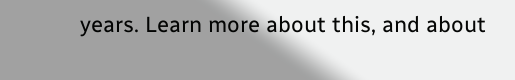years. Learn more about this, and about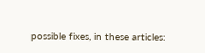possible fixes, in these articles: